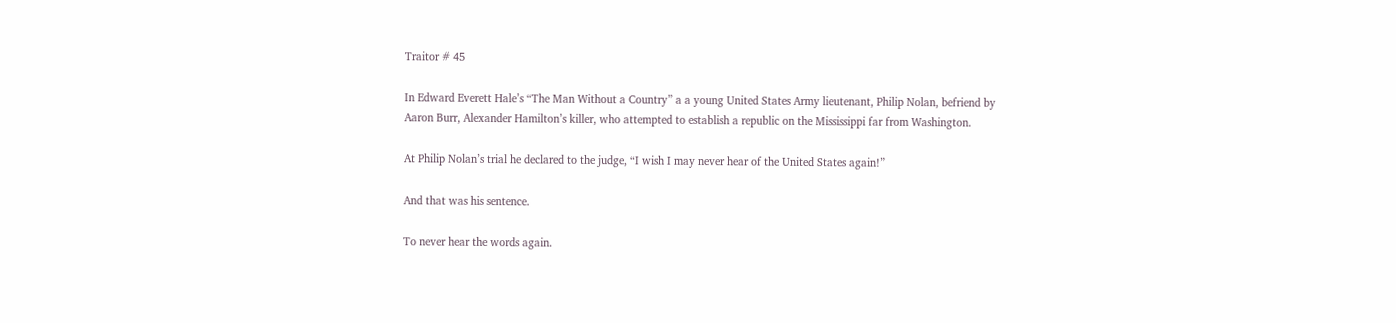Traitor # 45

In Edward Everett Hale’s “The Man Without a Country” a a young United States Army lieutenant, Philip Nolan, befriend by Aaron Burr, Alexander Hamilton’s killer, who attempted to establish a republic on the Mississippi far from Washington.

At Philip Nolan’s trial he declared to the judge, “I wish I may never hear of the United States again!”

And that was his sentence.

To never hear the words again.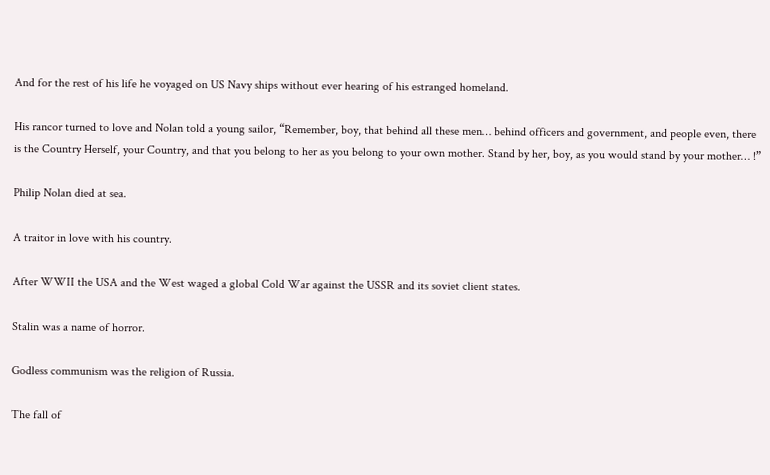And for the rest of his life he voyaged on US Navy ships without ever hearing of his estranged homeland.

His rancor turned to love and Nolan told a young sailor, “Remember, boy, that behind all these men… behind officers and government, and people even, there is the Country Herself, your Country, and that you belong to her as you belong to your own mother. Stand by her, boy, as you would stand by your mother… !”

Philip Nolan died at sea.

A traitor in love with his country.

After WWII the USA and the West waged a global Cold War against the USSR and its soviet client states.

Stalin was a name of horror.

Godless communism was the religion of Russia.

The fall of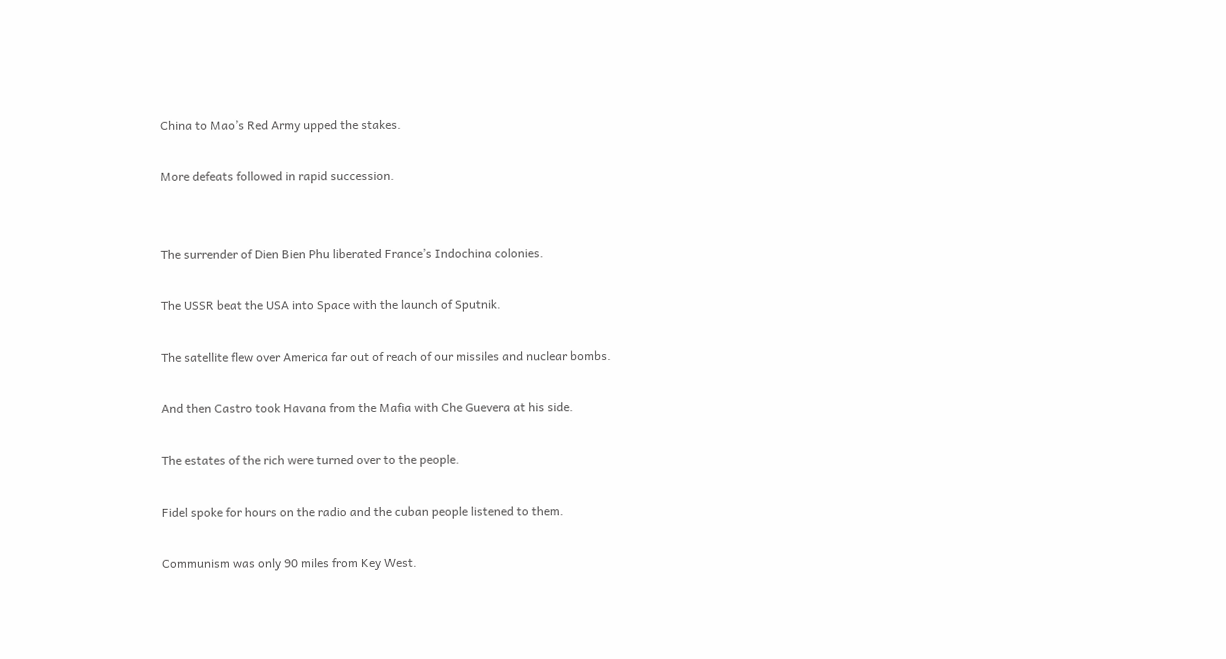China to Mao’s Red Army upped the stakes.

More defeats followed in rapid succession.


The surrender of Dien Bien Phu liberated France’s Indochina colonies.

The USSR beat the USA into Space with the launch of Sputnik.

The satellite flew over America far out of reach of our missiles and nuclear bombs.

And then Castro took Havana from the Mafia with Che Guevera at his side.

The estates of the rich were turned over to the people.

Fidel spoke for hours on the radio and the cuban people listened to them.

Communism was only 90 miles from Key West.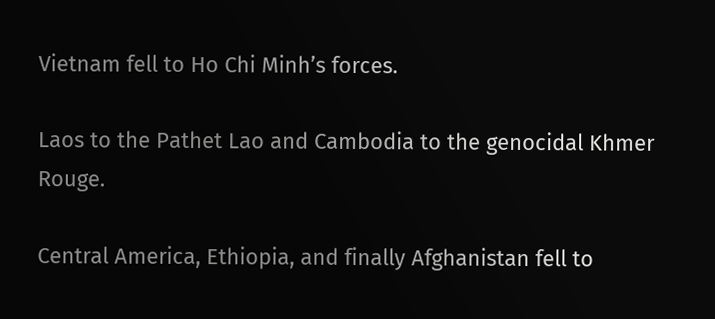Vietnam fell to Ho Chi Minh’s forces.

Laos to the Pathet Lao and Cambodia to the genocidal Khmer Rouge.

Central America, Ethiopia, and finally Afghanistan fell to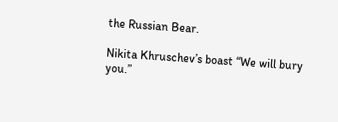the Russian Bear.

Nikita Khruschev’s boast “We will bury you.”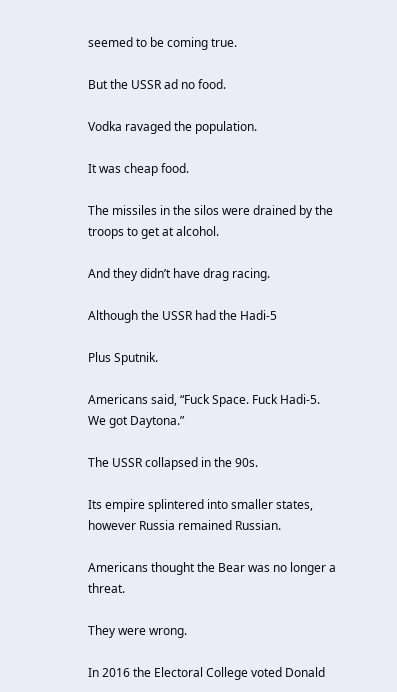seemed to be coming true.

But the USSR ad no food.

Vodka ravaged the population.

It was cheap food.

The missiles in the silos were drained by the troops to get at alcohol.

And they didn’t have drag racing.

Although the USSR had the Hadi-5

Plus Sputnik.

Americans said, “Fuck Space. Fuck Hadi-5. We got Daytona.”

The USSR collapsed in the 90s.

Its empire splintered into smaller states, however Russia remained Russian.

Americans thought the Bear was no longer a threat.

They were wrong.

In 2016 the Electoral College voted Donald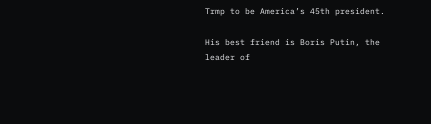Trmp to be America’s 45th president.

His best friend is Boris Putin, the leader of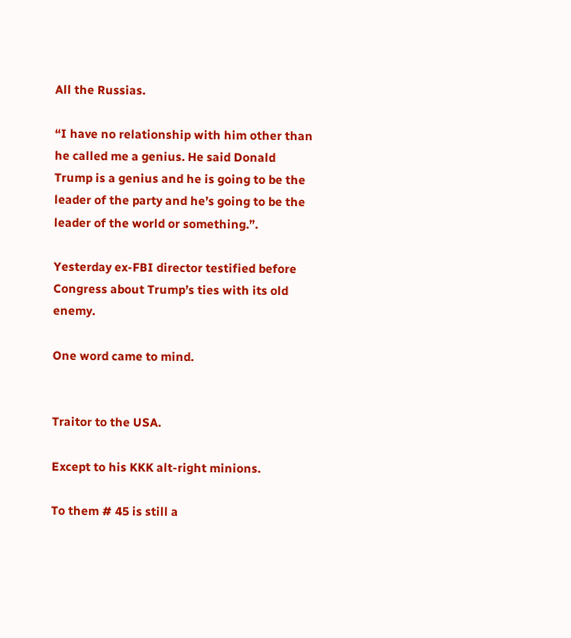All the Russias.

“I have no relationship with him other than he called me a genius. He said Donald Trump is a genius and he is going to be the leader of the party and he’s going to be the leader of the world or something.”.

Yesterday ex-FBI director testified before Congress about Trump’s ties with its old enemy.

One word came to mind.


Traitor to the USA.

Except to his KKK alt-right minions.

To them # 45 is still a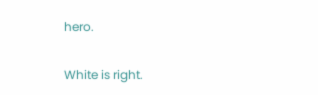hero.

White is right.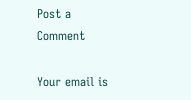Post a Comment

Your email is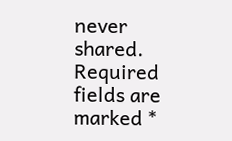never shared. Required fields are marked *